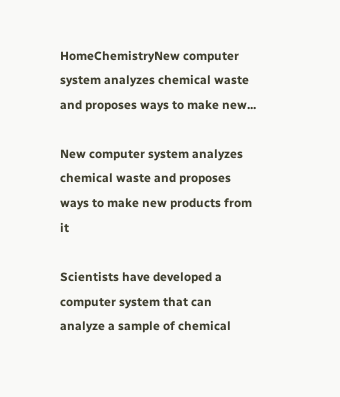HomeChemistryNew computer system analyzes chemical waste and proposes ways to make new...

New computer system analyzes chemical waste and proposes ways to make new products from it

Scientists have developed a computer system that can analyze a sample of chemical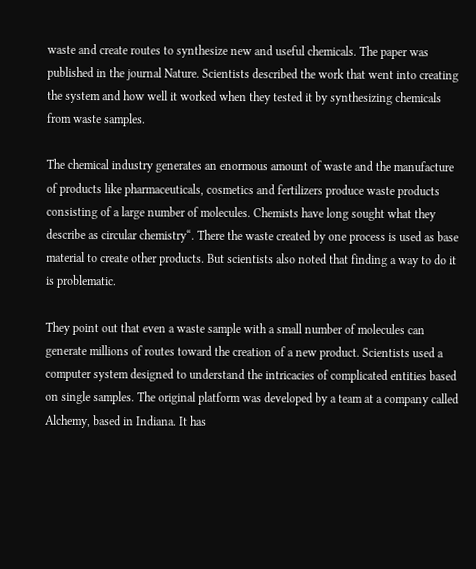waste and create routes to synthesize new and useful chemicals. The paper was published in the journal Nature. Scientists described the work that went into creating the system and how well it worked when they tested it by synthesizing chemicals from waste samples.

The chemical industry generates an enormous amount of waste and the manufacture of products like pharmaceuticals, cosmetics and fertilizers produce waste products consisting of a large number of molecules. Chemists have long sought what they describe as circular chemistry“. There the waste created by one process is used as base material to create other products. But scientists also noted that finding a way to do it is problematic.

They point out that even a waste sample with a small number of molecules can generate millions of routes toward the creation of a new product. Scientists used a computer system designed to understand the intricacies of complicated entities based on single samples. The original platform was developed by a team at a company called Alchemy, based in Indiana. It has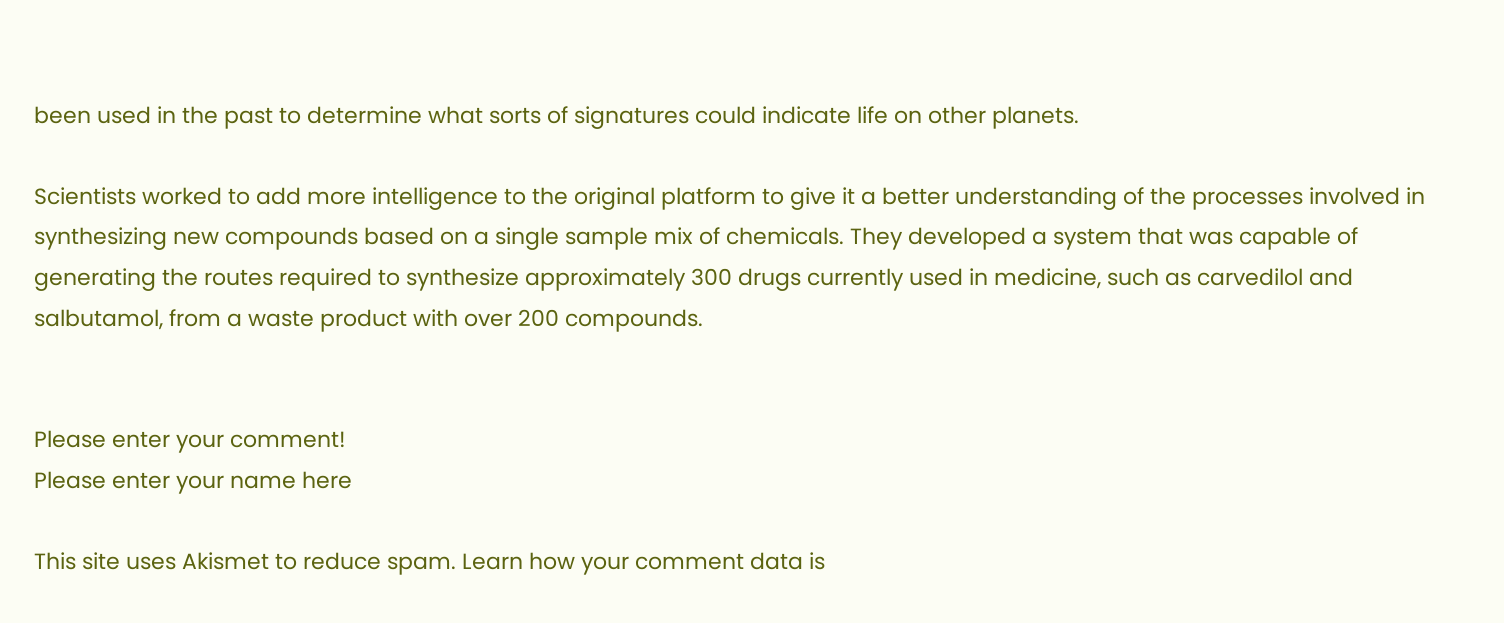been used in the past to determine what sorts of signatures could indicate life on other planets.

Scientists worked to add more intelligence to the original platform to give it a better understanding of the processes involved in synthesizing new compounds based on a single sample mix of chemicals. They developed a system that was capable of generating the routes required to synthesize approximately 300 drugs currently used in medicine, such as carvedilol and salbutamol, from a waste product with over 200 compounds.


Please enter your comment!
Please enter your name here

This site uses Akismet to reduce spam. Learn how your comment data is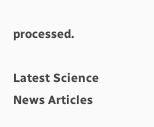processed.

Latest Science News Articles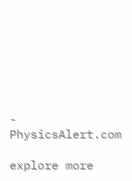- PhysicsAlert.com

explore more